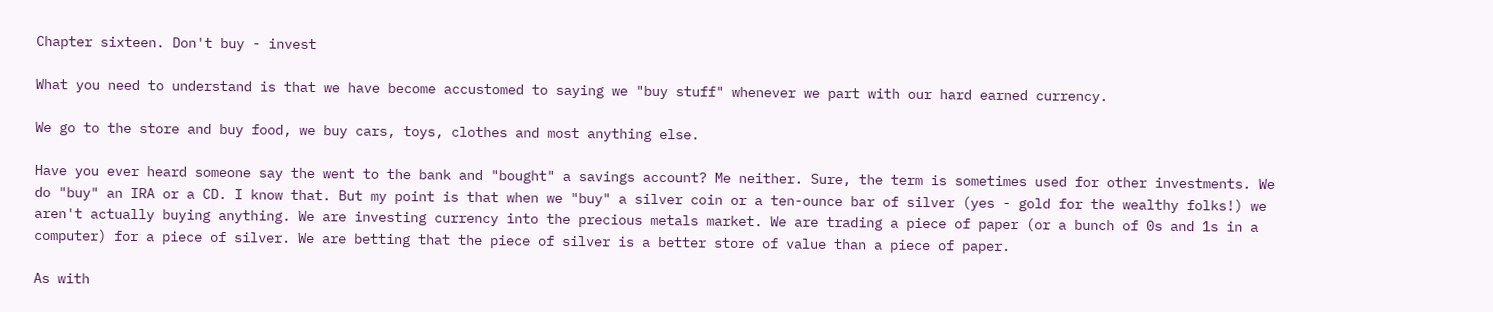Chapter sixteen. Don't buy - invest

What you need to understand is that we have become accustomed to saying we "buy stuff" whenever we part with our hard earned currency.

We go to the store and buy food, we buy cars, toys, clothes and most anything else.

Have you ever heard someone say the went to the bank and "bought" a savings account? Me neither. Sure, the term is sometimes used for other investments. We do "buy" an IRA or a CD. I know that. But my point is that when we "buy" a silver coin or a ten-ounce bar of silver (yes - gold for the wealthy folks!) we aren't actually buying anything. We are investing currency into the precious metals market. We are trading a piece of paper (or a bunch of 0s and 1s in a computer) for a piece of silver. We are betting that the piece of silver is a better store of value than a piece of paper.

As with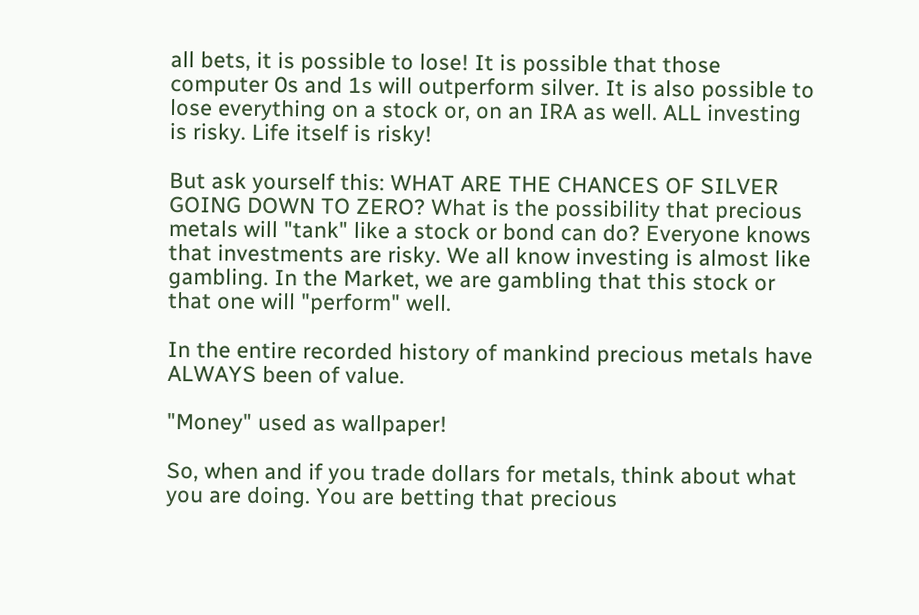all bets, it is possible to lose! It is possible that those computer 0s and 1s will outperform silver. It is also possible to lose everything on a stock or, on an IRA as well. ALL investing is risky. Life itself is risky!

But ask yourself this: WHAT ARE THE CHANCES OF SILVER GOING DOWN TO ZERO? What is the possibility that precious metals will "tank" like a stock or bond can do? Everyone knows that investments are risky. We all know investing is almost like gambling. In the Market, we are gambling that this stock or that one will "perform" well.

In the entire recorded history of mankind precious metals have ALWAYS been of value.

"Money" used as wallpaper!

So, when and if you trade dollars for metals, think about what you are doing. You are betting that precious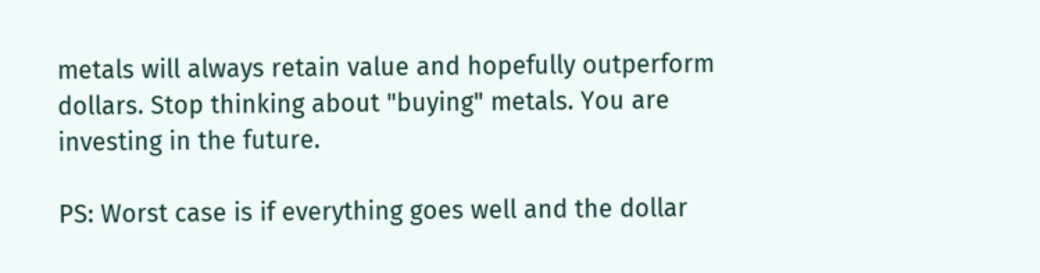metals will always retain value and hopefully outperform dollars. Stop thinking about "buying" metals. You are investing in the future.

PS: Worst case is if everything goes well and the dollar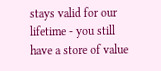stays valid for our lifetime - you still have a store of value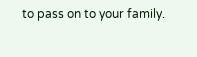to pass on to your family.